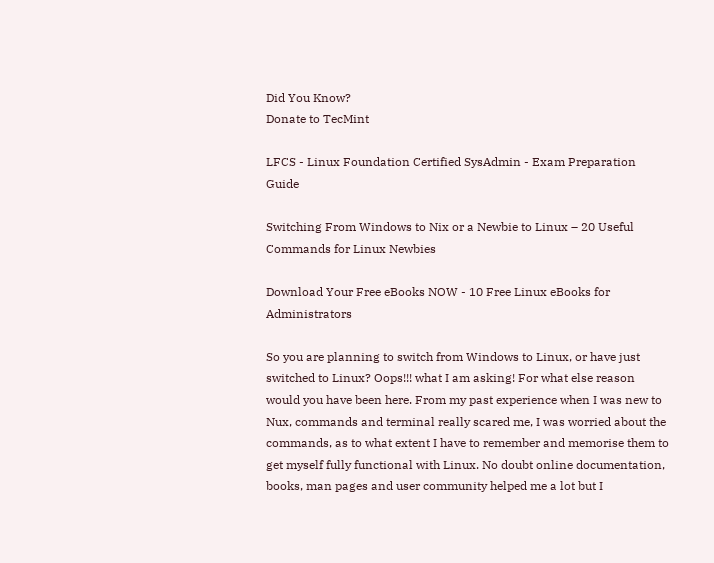Did You Know?
Donate to TecMint

LFCS - Linux Foundation Certified SysAdmin - Exam Preparation Guide

Switching From Windows to Nix or a Newbie to Linux – 20 Useful Commands for Linux Newbies

Download Your Free eBooks NOW - 10 Free Linux eBooks for Administrators

So you are planning to switch from Windows to Linux, or have just switched to Linux? Oops!!! what I am asking! For what else reason would you have been here. From my past experience when I was new to Nux, commands and terminal really scared me, I was worried about the commands, as to what extent I have to remember and memorise them to get myself fully functional with Linux. No doubt online documentation, books, man pages and user community helped me a lot but I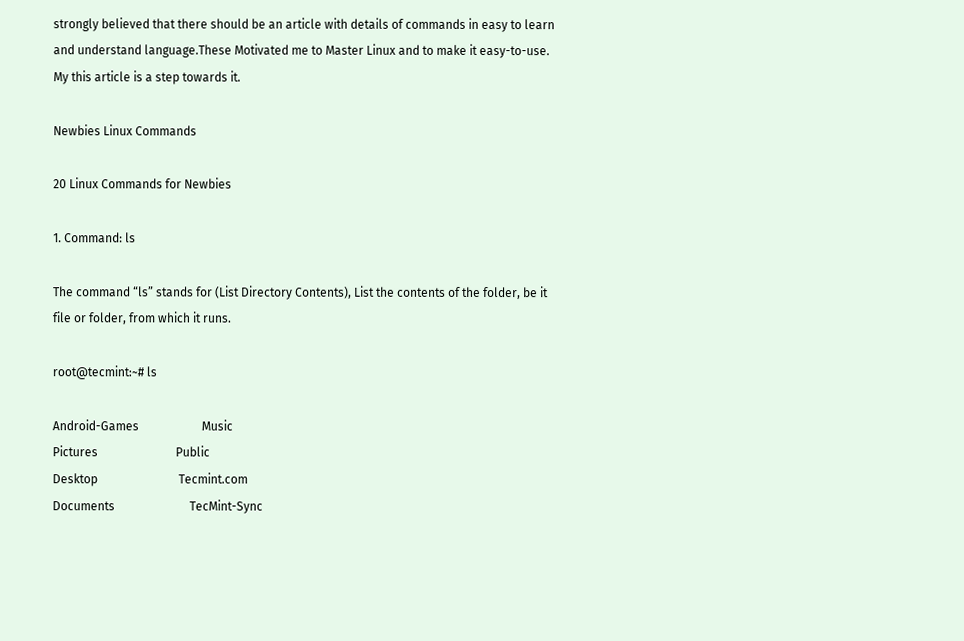strongly believed that there should be an article with details of commands in easy to learn and understand language.These Motivated me to Master Linux and to make it easy-to-use. My this article is a step towards it.

Newbies Linux Commands

20 Linux Commands for Newbies

1. Command: ls

The command “ls” stands for (List Directory Contents), List the contents of the folder, be it file or folder, from which it runs.

root@tecmint:~# ls

Android-Games                     Music
Pictures                          Public
Desktop                           Tecmint.com
Documents                         TecMint-Sync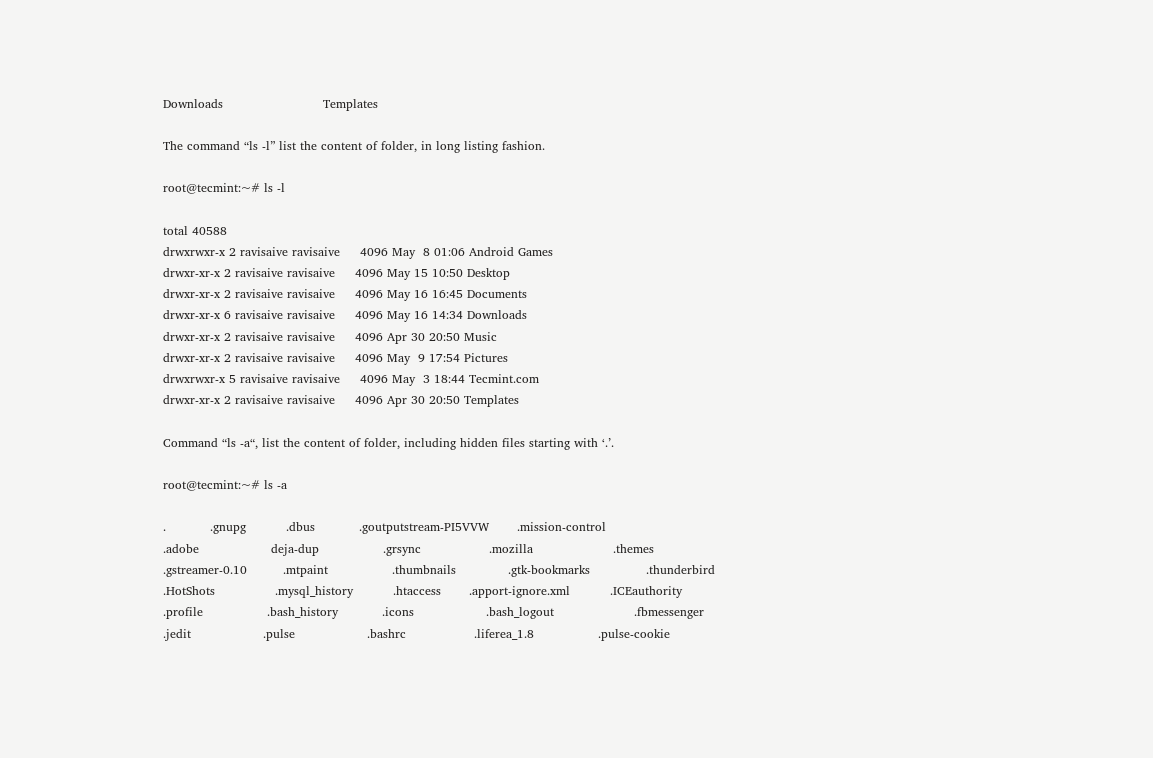Downloads                         Templates

The command “ls -l” list the content of folder, in long listing fashion.

root@tecmint:~# ls -l

total 40588
drwxrwxr-x 2 ravisaive ravisaive     4096 May  8 01:06 Android Games
drwxr-xr-x 2 ravisaive ravisaive     4096 May 15 10:50 Desktop
drwxr-xr-x 2 ravisaive ravisaive     4096 May 16 16:45 Documents
drwxr-xr-x 6 ravisaive ravisaive     4096 May 16 14:34 Downloads
drwxr-xr-x 2 ravisaive ravisaive     4096 Apr 30 20:50 Music
drwxr-xr-x 2 ravisaive ravisaive     4096 May  9 17:54 Pictures
drwxrwxr-x 5 ravisaive ravisaive     4096 May  3 18:44 Tecmint.com
drwxr-xr-x 2 ravisaive ravisaive     4096 Apr 30 20:50 Templates

Command “ls -a“, list the content of folder, including hidden files starting with ‘.’.

root@tecmint:~# ls -a

.           .gnupg          .dbus           .goutputstream-PI5VVW       .mission-control
.adobe                  deja-dup                .grsync                 .mozilla                    .themes
.gstreamer-0.10         .mtpaint                .thumbnails             .gtk-bookmarks              .thunderbird
.HotShots               .mysql_history          .htaccess       .apport-ignore.xml          .ICEauthority
.profile                .bash_history           .icons                  .bash_logout                    .fbmessenger
.jedit                  .pulse                  .bashrc                 .liferea_1.8                .pulse-cookie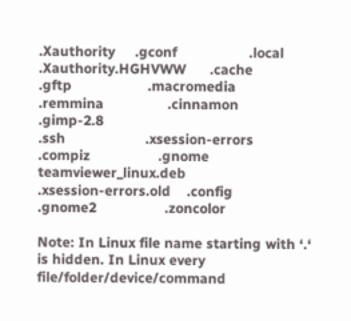.Xauthority     .gconf                  .local                  .Xauthority.HGHVWW      .cache
.gftp                   .macromedia             .remmina                .cinnamon                       .gimp-2.8
.ssh                    .xsession-errors    .compiz                 .gnome                          teamviewer_linux.deb
.xsession-errors.old    .config                 .gnome2                 .zoncolor

Note: In Linux file name starting with ‘.‘ is hidden. In Linux every file/folder/device/command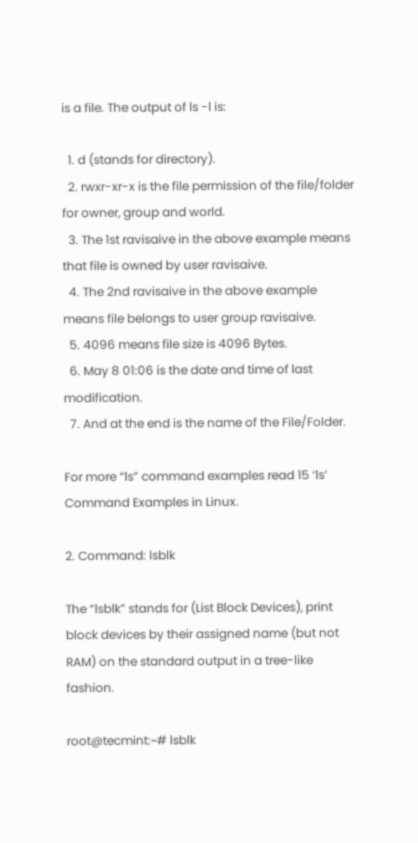is a file. The output of ls -l is:

  1. d (stands for directory).
  2. rwxr-xr-x is the file permission of the file/folder for owner, group and world.
  3. The 1st ravisaive in the above example means that file is owned by user ravisaive.
  4. The 2nd ravisaive in the above example means file belongs to user group ravisaive.
  5. 4096 means file size is 4096 Bytes.
  6. May 8 01:06 is the date and time of last modification.
  7. And at the end is the name of the File/Folder.

For more “ls” command examples read 15 ‘ls’ Command Examples in Linux.

2. Command: lsblk

The “lsblk” stands for (List Block Devices), print block devices by their assigned name (but not RAM) on the standard output in a tree-like fashion.

root@tecmint:~# lsblk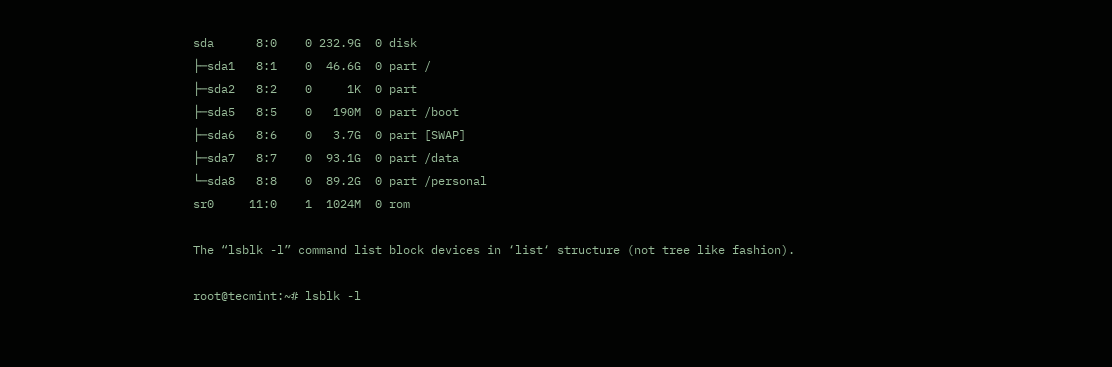sda      8:0    0 232.9G  0 disk
├─sda1   8:1    0  46.6G  0 part /
├─sda2   8:2    0     1K  0 part
├─sda5   8:5    0   190M  0 part /boot
├─sda6   8:6    0   3.7G  0 part [SWAP]
├─sda7   8:7    0  93.1G  0 part /data
└─sda8   8:8    0  89.2G  0 part /personal
sr0     11:0    1  1024M  0 rom

The “lsblk -l” command list block devices in ‘list‘ structure (not tree like fashion).

root@tecmint:~# lsblk -l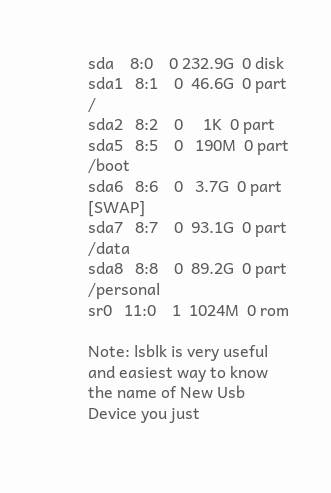sda    8:0    0 232.9G  0 disk
sda1   8:1    0  46.6G  0 part /
sda2   8:2    0     1K  0 part
sda5   8:5    0   190M  0 part /boot
sda6   8:6    0   3.7G  0 part [SWAP]
sda7   8:7    0  93.1G  0 part /data
sda8   8:8    0  89.2G  0 part /personal
sr0   11:0    1  1024M  0 rom

Note: lsblk is very useful and easiest way to know the name of New Usb Device you just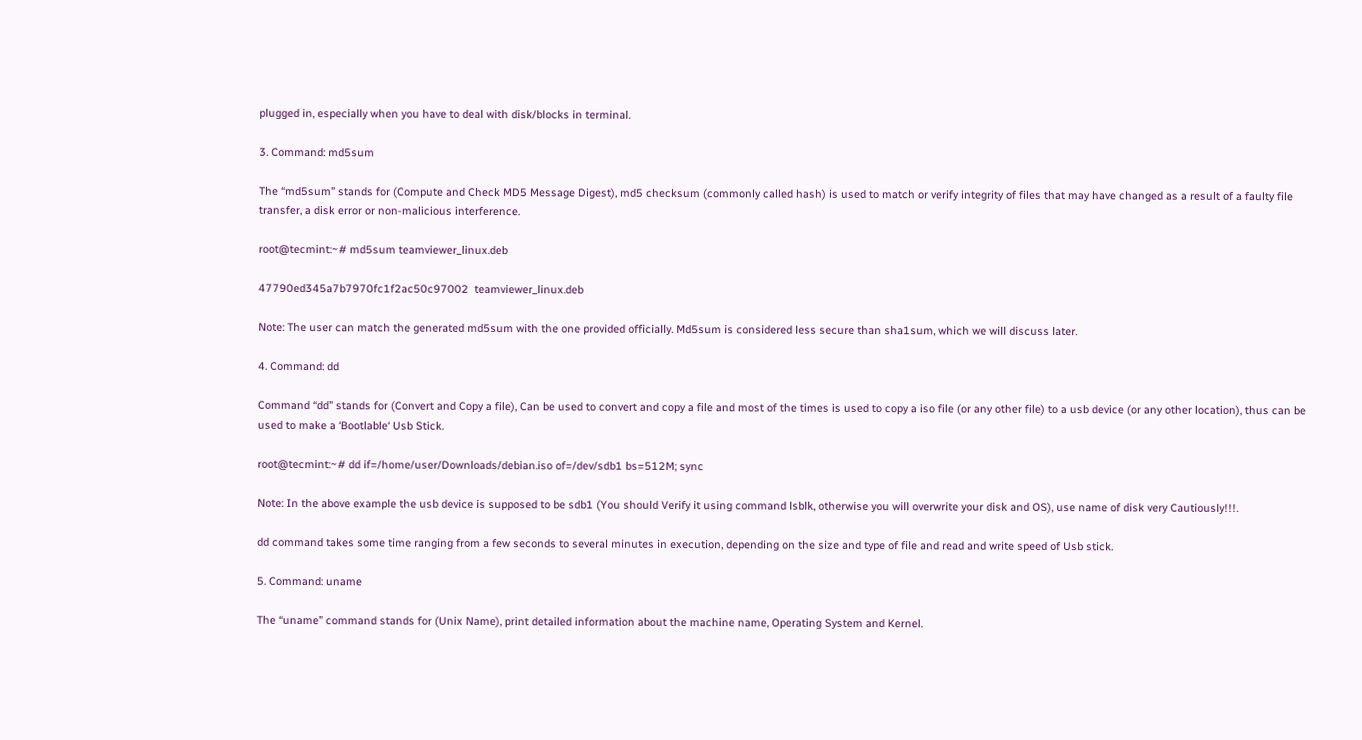plugged in, especially when you have to deal with disk/blocks in terminal.

3. Command: md5sum

The “md5sum” stands for (Compute and Check MD5 Message Digest), md5 checksum (commonly called hash) is used to match or verify integrity of files that may have changed as a result of a faulty file transfer, a disk error or non-malicious interference.

root@tecmint:~# md5sum teamviewer_linux.deb

47790ed345a7b7970fc1f2ac50c97002  teamviewer_linux.deb

Note: The user can match the generated md5sum with the one provided officially. Md5sum is considered less secure than sha1sum, which we will discuss later.

4. Command: dd

Command “dd” stands for (Convert and Copy a file), Can be used to convert and copy a file and most of the times is used to copy a iso file (or any other file) to a usb device (or any other location), thus can be used to make a ‘Bootlable‘ Usb Stick.

root@tecmint:~# dd if=/home/user/Downloads/debian.iso of=/dev/sdb1 bs=512M; sync

Note: In the above example the usb device is supposed to be sdb1 (You should Verify it using command lsblk, otherwise you will overwrite your disk and OS), use name of disk very Cautiously!!!.

dd command takes some time ranging from a few seconds to several minutes in execution, depending on the size and type of file and read and write speed of Usb stick.

5. Command: uname

The “uname” command stands for (Unix Name), print detailed information about the machine name, Operating System and Kernel.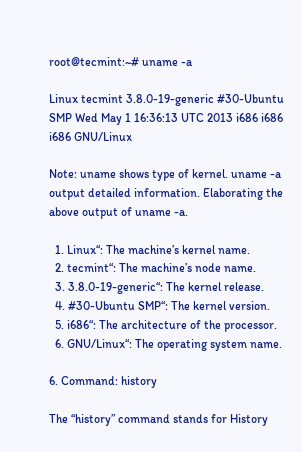root@tecmint:~# uname -a

Linux tecmint 3.8.0-19-generic #30-Ubuntu SMP Wed May 1 16:36:13 UTC 2013 i686 i686 i686 GNU/Linux

Note: uname shows type of kernel. uname -a output detailed information. Elaborating the above output of uname -a.

  1. Linux“: The machine’s kernel name.
  2. tecmint“: The machine’s node name.
  3. 3.8.0-19-generic“: The kernel release.
  4. #30-Ubuntu SMP“: The kernel version.
  5. i686“: The architecture of the processor.
  6. GNU/Linux“: The operating system name.

6. Command: history

The “history” command stands for History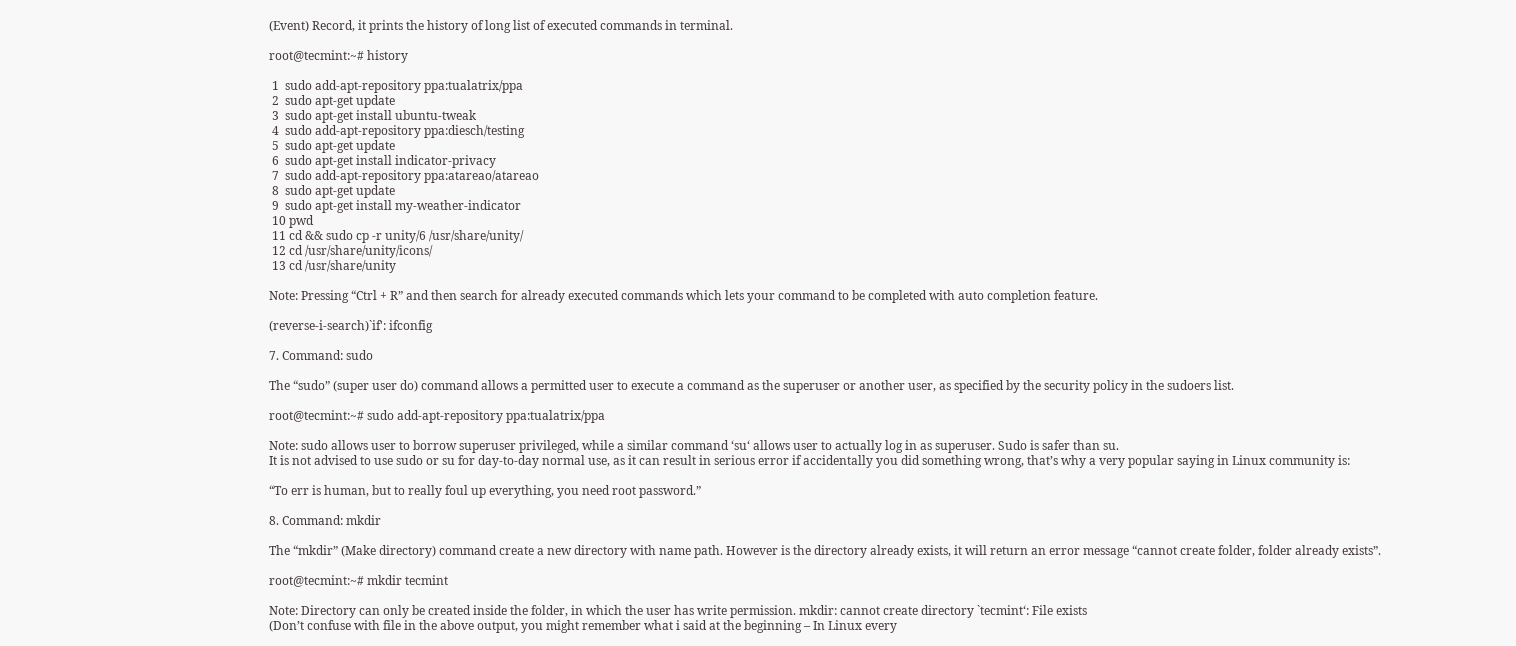(Event) Record, it prints the history of long list of executed commands in terminal.

root@tecmint:~# history

 1  sudo add-apt-repository ppa:tualatrix/ppa
 2  sudo apt-get update
 3  sudo apt-get install ubuntu-tweak
 4  sudo add-apt-repository ppa:diesch/testing
 5  sudo apt-get update
 6  sudo apt-get install indicator-privacy
 7  sudo add-apt-repository ppa:atareao/atareao
 8  sudo apt-get update
 9  sudo apt-get install my-weather-indicator
 10 pwd
 11 cd && sudo cp -r unity/6 /usr/share/unity/
 12 cd /usr/share/unity/icons/
 13 cd /usr/share/unity

Note: Pressing “Ctrl + R” and then search for already executed commands which lets your command to be completed with auto completion feature.

(reverse-i-search)`if': ifconfig

7. Command: sudo

The “sudo” (super user do) command allows a permitted user to execute a command as the superuser or another user, as specified by the security policy in the sudoers list.

root@tecmint:~# sudo add-apt-repository ppa:tualatrix/ppa

Note: sudo allows user to borrow superuser privileged, while a similar command ‘su‘ allows user to actually log in as superuser. Sudo is safer than su.
It is not advised to use sudo or su for day-to-day normal use, as it can result in serious error if accidentally you did something wrong, that’s why a very popular saying in Linux community is:

“To err is human, but to really foul up everything, you need root password.”

8. Command: mkdir

The “mkdir” (Make directory) command create a new directory with name path. However is the directory already exists, it will return an error message “cannot create folder, folder already exists”.

root@tecmint:~# mkdir tecmint

Note: Directory can only be created inside the folder, in which the user has write permission. mkdir: cannot create directory `tecmint‘: File exists
(Don’t confuse with file in the above output, you might remember what i said at the beginning – In Linux every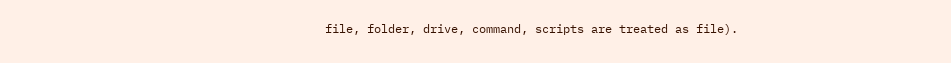file, folder, drive, command, scripts are treated as file).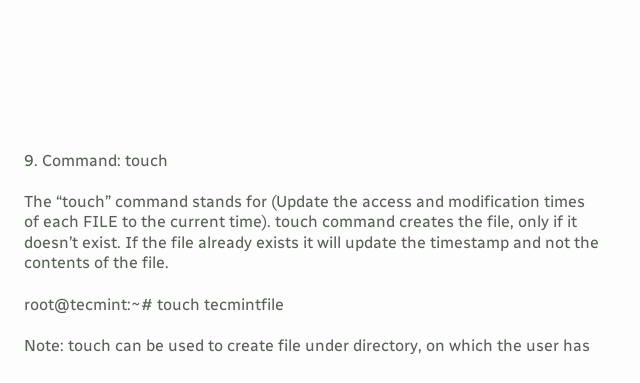9. Command: touch

The “touch” command stands for (Update the access and modification times of each FILE to the current time). touch command creates the file, only if it doesn’t exist. If the file already exists it will update the timestamp and not the contents of the file.

root@tecmint:~# touch tecmintfile

Note: touch can be used to create file under directory, on which the user has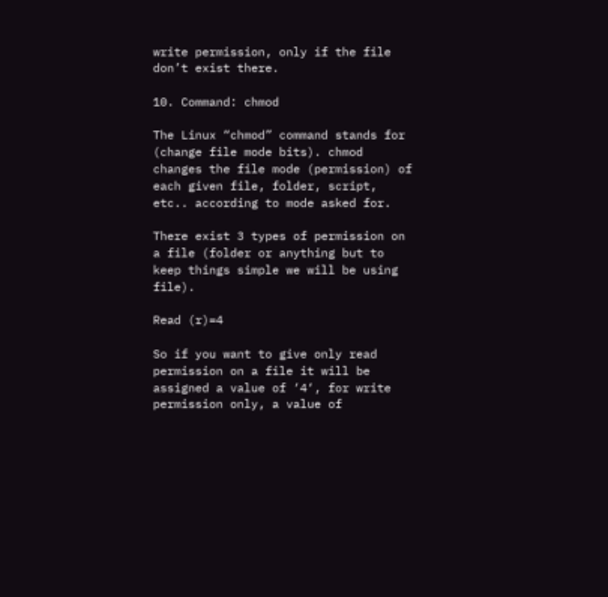write permission, only if the file don’t exist there.

10. Command: chmod

The Linux “chmod” command stands for (change file mode bits). chmod changes the file mode (permission) of each given file, folder, script, etc.. according to mode asked for.

There exist 3 types of permission on a file (folder or anything but to keep things simple we will be using file).

Read (r)=4

So if you want to give only read permission on a file it will be assigned a value of ‘4‘, for write permission only, a value of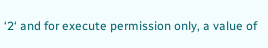‘2‘ and for execute permission only, a value of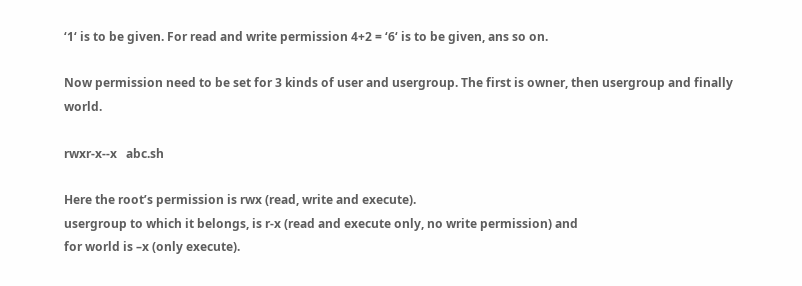‘1‘ is to be given. For read and write permission 4+2 = ‘6‘ is to be given, ans so on.

Now permission need to be set for 3 kinds of user and usergroup. The first is owner, then usergroup and finally world.

rwxr-x--x   abc.sh

Here the root’s permission is rwx (read, write and execute).
usergroup to which it belongs, is r-x (read and execute only, no write permission) and
for world is –x (only execute).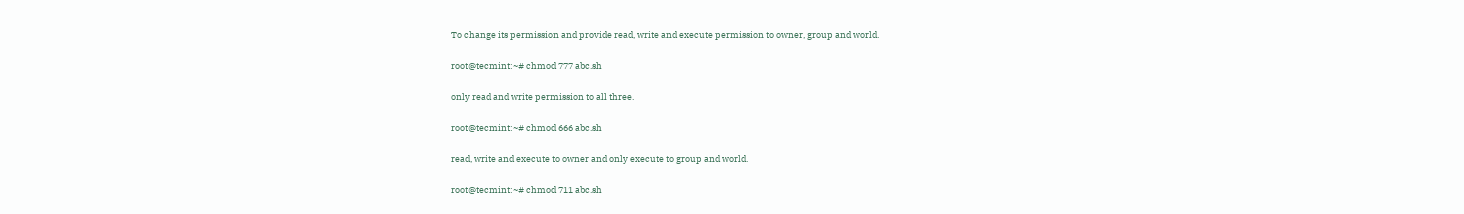To change its permission and provide read, write and execute permission to owner, group and world.

root@tecmint:~# chmod 777 abc.sh

only read and write permission to all three.

root@tecmint:~# chmod 666 abc.sh

read, write and execute to owner and only execute to group and world.

root@tecmint:~# chmod 711 abc.sh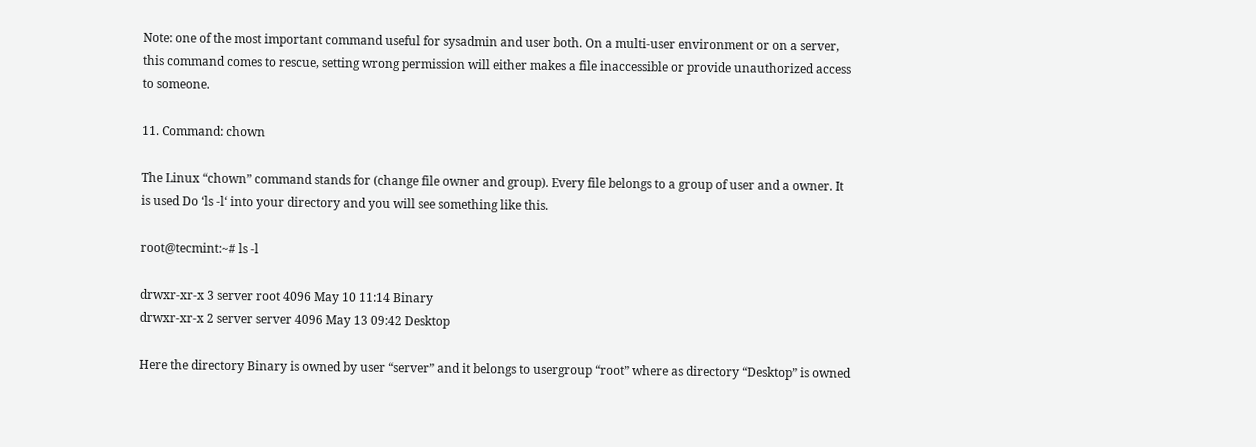Note: one of the most important command useful for sysadmin and user both. On a multi-user environment or on a server, this command comes to rescue, setting wrong permission will either makes a file inaccessible or provide unauthorized access to someone.

11. Command: chown

The Linux “chown” command stands for (change file owner and group). Every file belongs to a group of user and a owner. It is used Do ‘ls -l‘ into your directory and you will see something like this.

root@tecmint:~# ls -l

drwxr-xr-x 3 server root 4096 May 10 11:14 Binary
drwxr-xr-x 2 server server 4096 May 13 09:42 Desktop

Here the directory Binary is owned by user “server” and it belongs to usergroup “root” where as directory “Desktop” is owned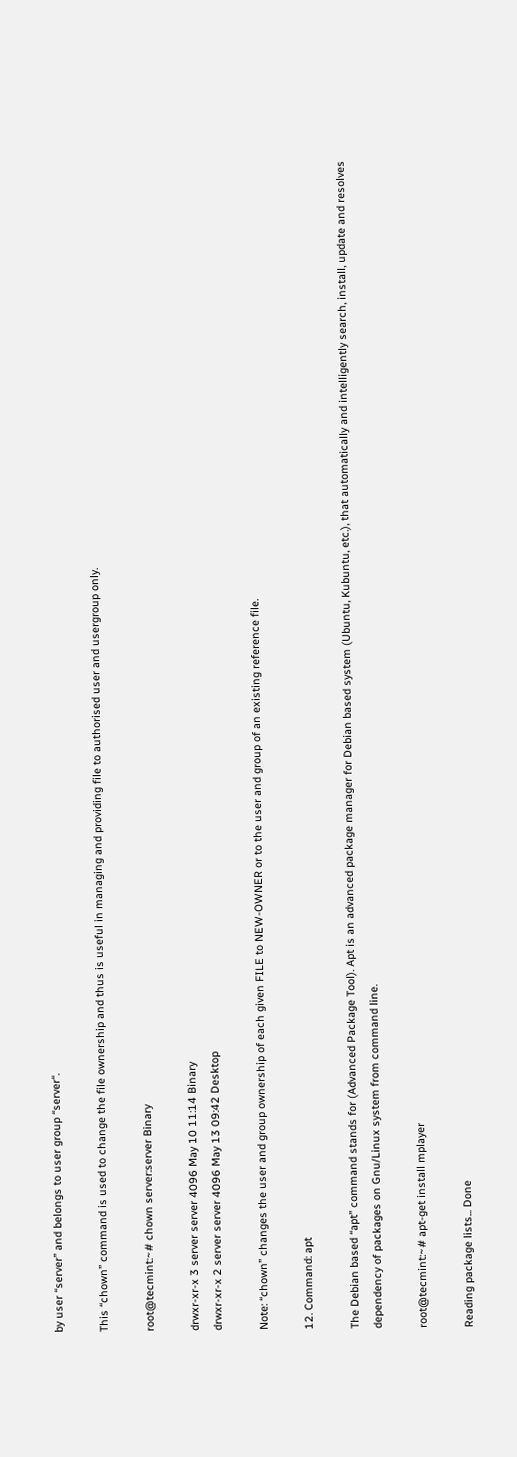by user “server” and belongs to user group “server“.

This “chown” command is used to change the file ownership and thus is useful in managing and providing file to authorised user and usergroup only.

root@tecmint:~# chown server:server Binary

drwxr-xr-x 3 server server 4096 May 10 11:14 Binary
drwxr-xr-x 2 server server 4096 May 13 09:42 Desktop

Note: “chown” changes the user and group ownership of each given FILE to NEW-OWNER or to the user and group of an existing reference file.

12. Command: apt

The Debian based “apt” command stands for (Advanced Package Tool). Apt is an advanced package manager for Debian based system (Ubuntu, Kubuntu, etc.), that automatically and intelligently search, install, update and resolves dependency of packages on Gnu/Linux system from command line.

root@tecmint:~# apt-get install mplayer

Reading package lists... Done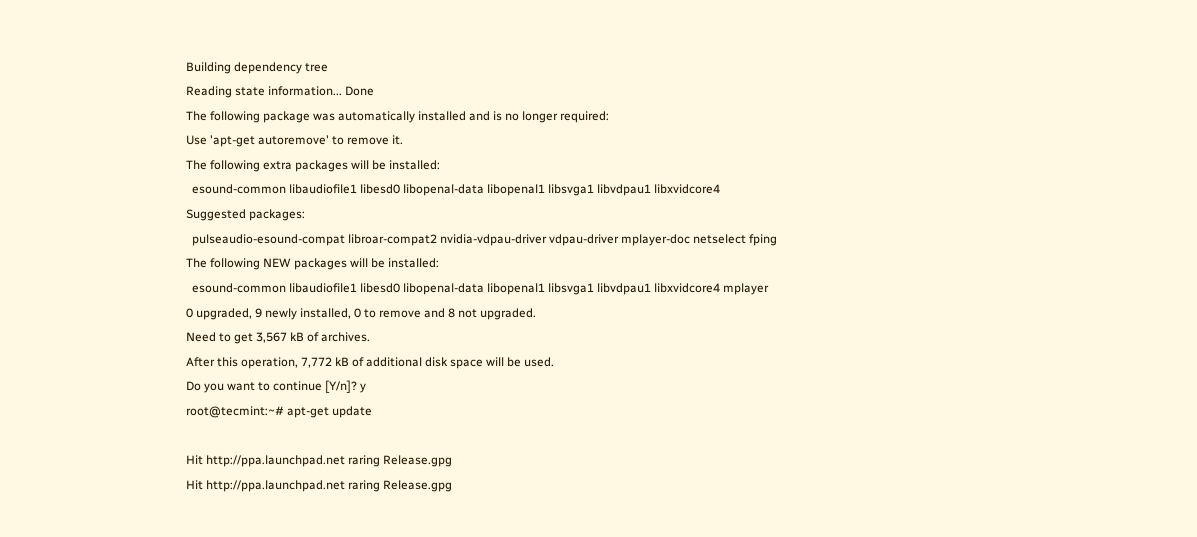Building dependency tree
Reading state information... Done
The following package was automatically installed and is no longer required:
Use 'apt-get autoremove' to remove it.
The following extra packages will be installed:
  esound-common libaudiofile1 libesd0 libopenal-data libopenal1 libsvga1 libvdpau1 libxvidcore4
Suggested packages:
  pulseaudio-esound-compat libroar-compat2 nvidia-vdpau-driver vdpau-driver mplayer-doc netselect fping
The following NEW packages will be installed:
  esound-common libaudiofile1 libesd0 libopenal-data libopenal1 libsvga1 libvdpau1 libxvidcore4 mplayer
0 upgraded, 9 newly installed, 0 to remove and 8 not upgraded.
Need to get 3,567 kB of archives.
After this operation, 7,772 kB of additional disk space will be used.
Do you want to continue [Y/n]? y
root@tecmint:~# apt-get update

Hit http://ppa.launchpad.net raring Release.gpg
Hit http://ppa.launchpad.net raring Release.gpg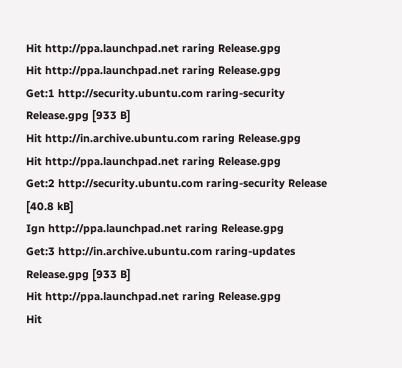Hit http://ppa.launchpad.net raring Release.gpg
Hit http://ppa.launchpad.net raring Release.gpg
Get:1 http://security.ubuntu.com raring-security Release.gpg [933 B]
Hit http://in.archive.ubuntu.com raring Release.gpg
Hit http://ppa.launchpad.net raring Release.gpg
Get:2 http://security.ubuntu.com raring-security Release [40.8 kB]
Ign http://ppa.launchpad.net raring Release.gpg
Get:3 http://in.archive.ubuntu.com raring-updates Release.gpg [933 B]
Hit http://ppa.launchpad.net raring Release.gpg
Hit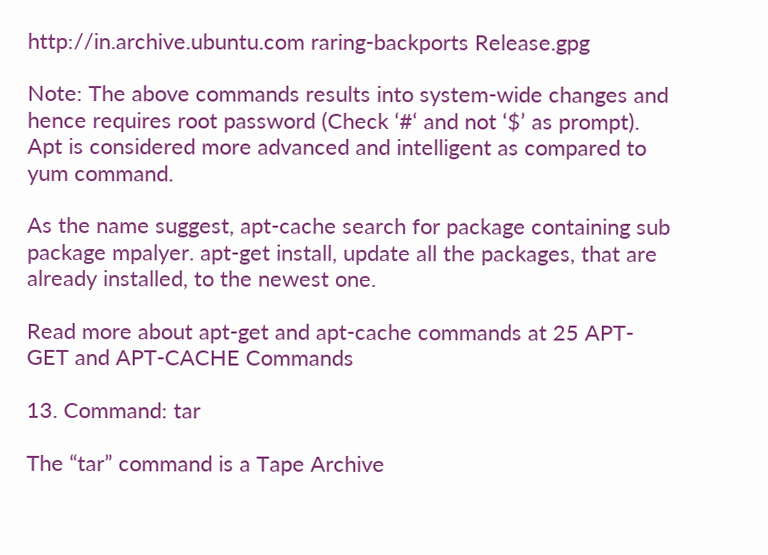http://in.archive.ubuntu.com raring-backports Release.gpg

Note: The above commands results into system-wide changes and hence requires root password (Check ‘#‘ and not ‘$’ as prompt). Apt is considered more advanced and intelligent as compared to yum command.

As the name suggest, apt-cache search for package containing sub package mpalyer. apt-get install, update all the packages, that are already installed, to the newest one.

Read more about apt-get and apt-cache commands at 25 APT-GET and APT-CACHE Commands

13. Command: tar

The “tar” command is a Tape Archive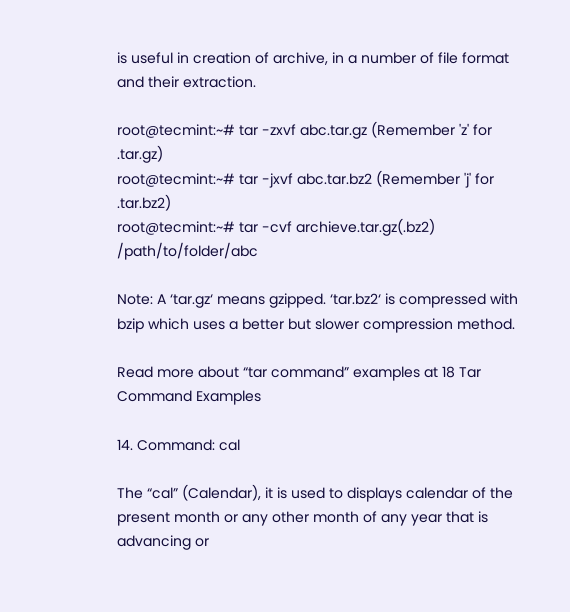is useful in creation of archive, in a number of file format and their extraction.

root@tecmint:~# tar -zxvf abc.tar.gz (Remember 'z' for .tar.gz)
root@tecmint:~# tar -jxvf abc.tar.bz2 (Remember 'j' for .tar.bz2)
root@tecmint:~# tar -cvf archieve.tar.gz(.bz2) /path/to/folder/abc

Note: A ‘tar.gz‘ means gzipped. ‘tar.bz2‘ is compressed with bzip which uses a better but slower compression method.

Read more about “tar command” examples at 18 Tar Command Examples

14. Command: cal

The “cal” (Calendar), it is used to displays calendar of the present month or any other month of any year that is advancing or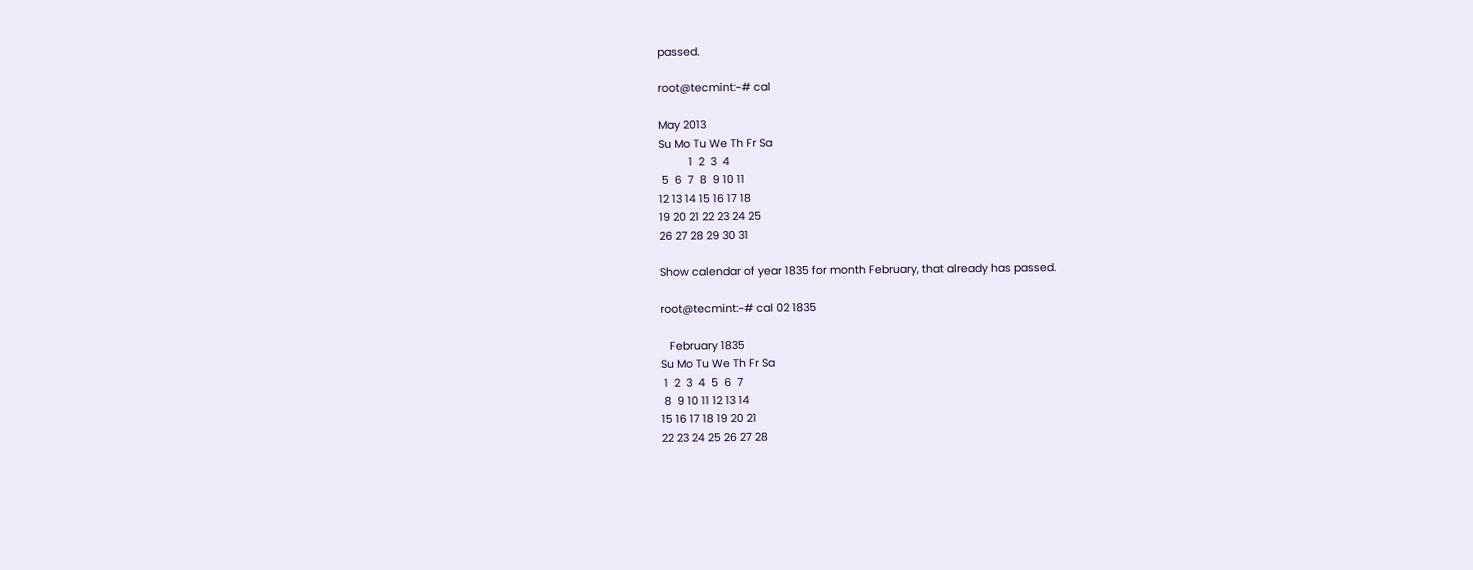passed.

root@tecmint:~# cal

May 2013
Su Mo Tu We Th Fr Sa
          1  2  3  4
 5  6  7  8  9 10 11
12 13 14 15 16 17 18
19 20 21 22 23 24 25
26 27 28 29 30 31

Show calendar of year 1835 for month February, that already has passed.

root@tecmint:~# cal 02 1835

   February 1835
Su Mo Tu We Th Fr Sa
 1  2  3  4  5  6  7
 8  9 10 11 12 13 14
15 16 17 18 19 20 21
22 23 24 25 26 27 28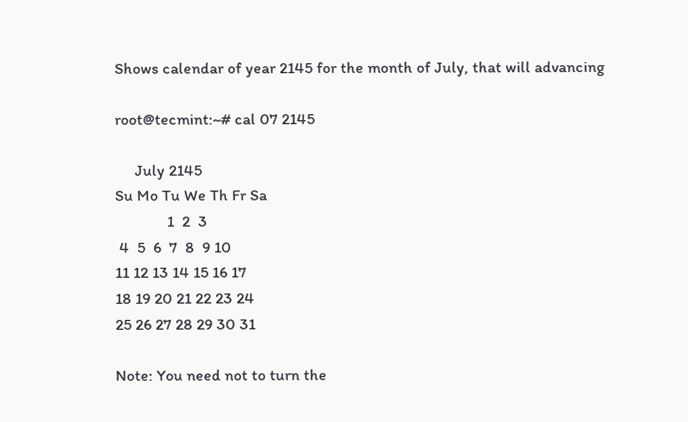Shows calendar of year 2145 for the month of July, that will advancing

root@tecmint:~# cal 07 2145

     July 2145
Su Mo Tu We Th Fr Sa
             1  2  3
 4  5  6  7  8  9 10
11 12 13 14 15 16 17
18 19 20 21 22 23 24
25 26 27 28 29 30 31

Note: You need not to turn the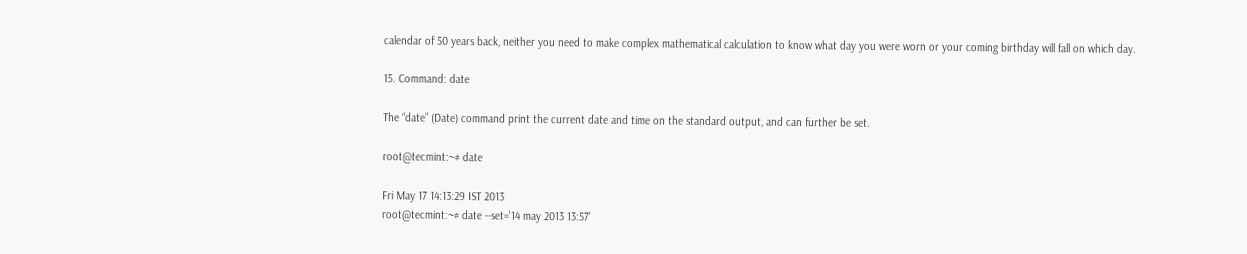calendar of 50 years back, neither you need to make complex mathematical calculation to know what day you were worn or your coming birthday will fall on which day.

15. Command: date

The “date” (Date) command print the current date and time on the standard output, and can further be set.

root@tecmint:~# date

Fri May 17 14:13:29 IST 2013
root@tecmint:~# date --set='14 may 2013 13:57'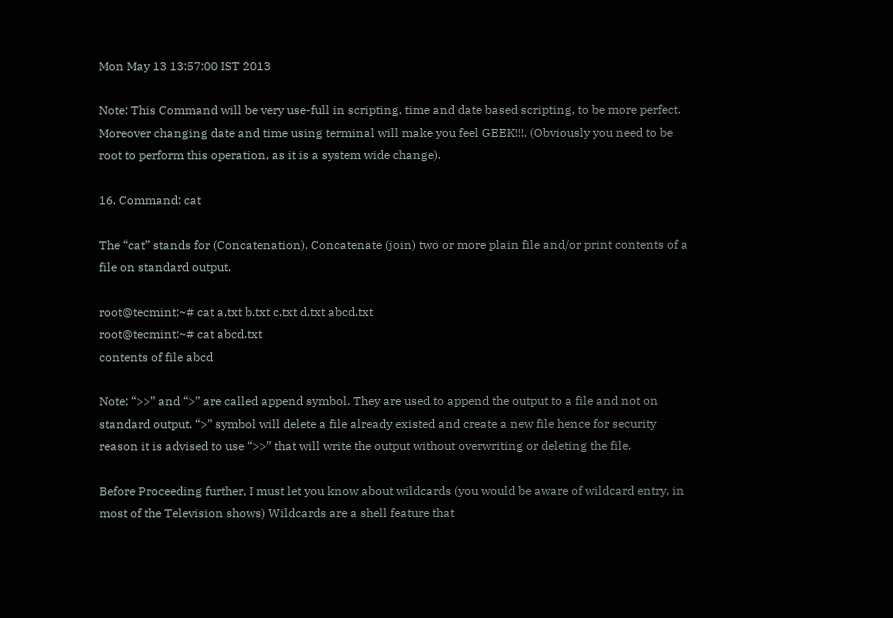Mon May 13 13:57:00 IST 2013

Note: This Command will be very use-full in scripting, time and date based scripting, to be more perfect. Moreover changing date and time using terminal will make you feel GEEK!!!. (Obviously you need to be root to perform this operation, as it is a system wide change).

16. Command: cat

The “cat” stands for (Concatenation). Concatenate (join) two or more plain file and/or print contents of a file on standard output.

root@tecmint:~# cat a.txt b.txt c.txt d.txt abcd.txt
root@tecmint:~# cat abcd.txt
contents of file abcd

Note: “>>” and “>” are called append symbol. They are used to append the output to a file and not on standard output. “>” symbol will delete a file already existed and create a new file hence for security reason it is advised to use “>>” that will write the output without overwriting or deleting the file.

Before Proceeding further, I must let you know about wildcards (you would be aware of wildcard entry, in most of the Television shows) Wildcards are a shell feature that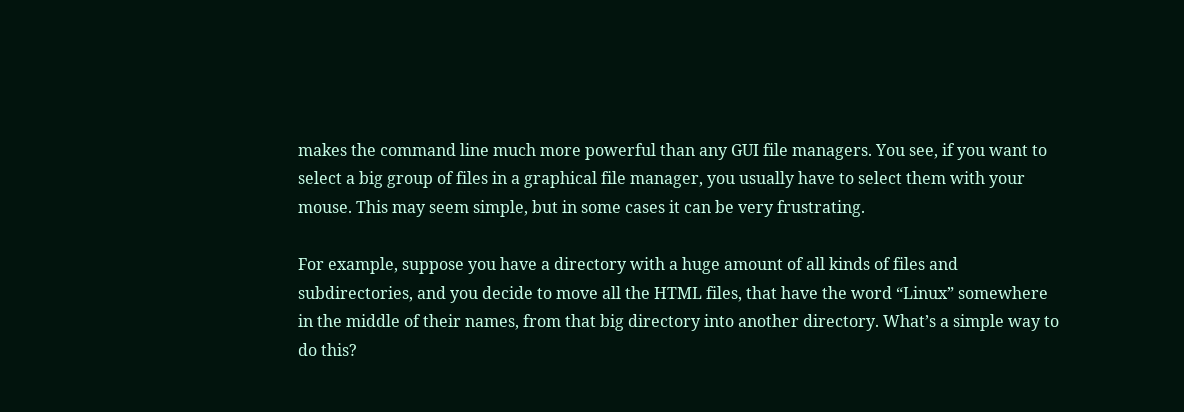makes the command line much more powerful than any GUI file managers. You see, if you want to select a big group of files in a graphical file manager, you usually have to select them with your mouse. This may seem simple, but in some cases it can be very frustrating.

For example, suppose you have a directory with a huge amount of all kinds of files and subdirectories, and you decide to move all the HTML files, that have the word “Linux” somewhere in the middle of their names, from that big directory into another directory. What’s a simple way to do this?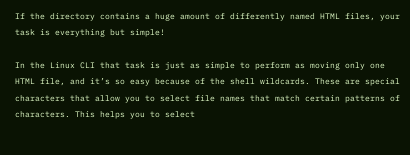If the directory contains a huge amount of differently named HTML files, your task is everything but simple!

In the Linux CLI that task is just as simple to perform as moving only one HTML file, and it’s so easy because of the shell wildcards. These are special characters that allow you to select file names that match certain patterns of characters. This helps you to select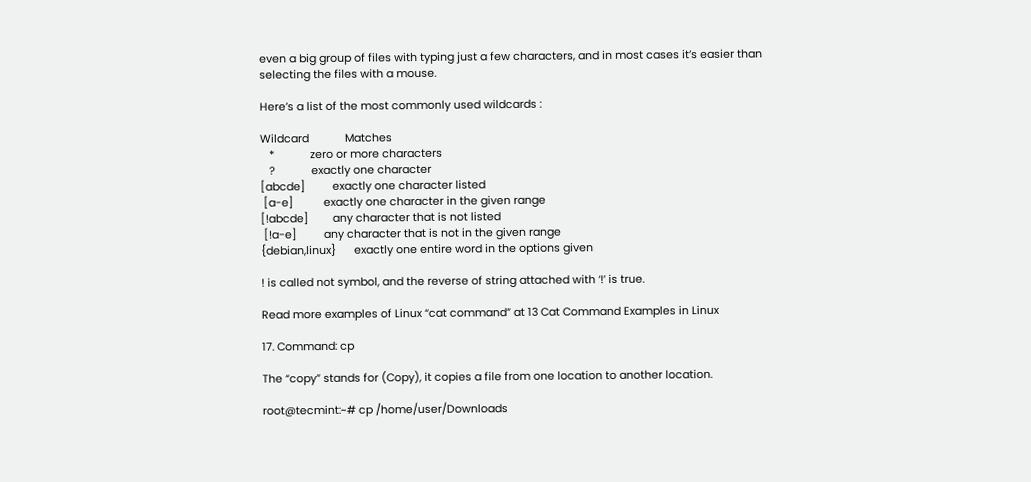even a big group of files with typing just a few characters, and in most cases it’s easier than selecting the files with a mouse.

Here’s a list of the most commonly used wildcards :

Wildcard            Matches
   *            zero or more characters
   ?            exactly one character
[abcde]         exactly one character listed
 [a-e]          exactly one character in the given range
[!abcde]        any character that is not listed
 [!a-e]         any character that is not in the given range
{debian,linux}      exactly one entire word in the options given

! is called not symbol, and the reverse of string attached with ‘!’ is true.

Read more examples of Linux “cat command” at 13 Cat Command Examples in Linux

17. Command: cp

The “copy” stands for (Copy), it copies a file from one location to another location.

root@tecmint:~# cp /home/user/Downloads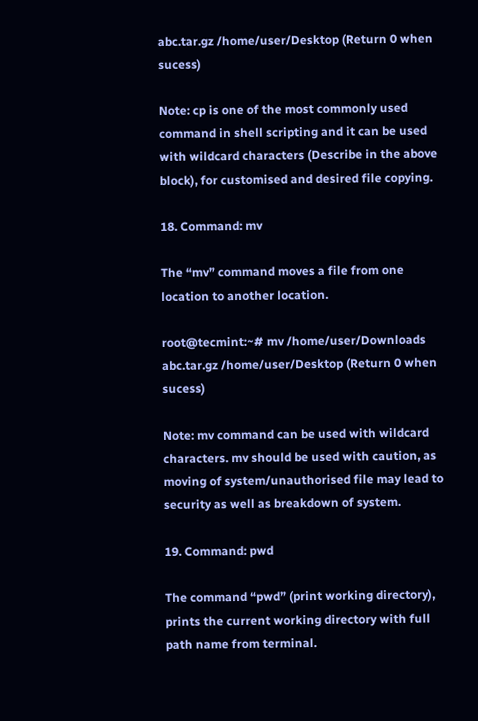abc.tar.gz /home/user/Desktop (Return 0 when sucess)

Note: cp is one of the most commonly used command in shell scripting and it can be used with wildcard characters (Describe in the above block), for customised and desired file copying.

18. Command: mv

The “mv” command moves a file from one location to another location.

root@tecmint:~# mv /home/user/Downloads abc.tar.gz /home/user/Desktop (Return 0 when sucess)

Note: mv command can be used with wildcard characters. mv should be used with caution, as moving of system/unauthorised file may lead to security as well as breakdown of system.

19. Command: pwd

The command “pwd” (print working directory), prints the current working directory with full path name from terminal.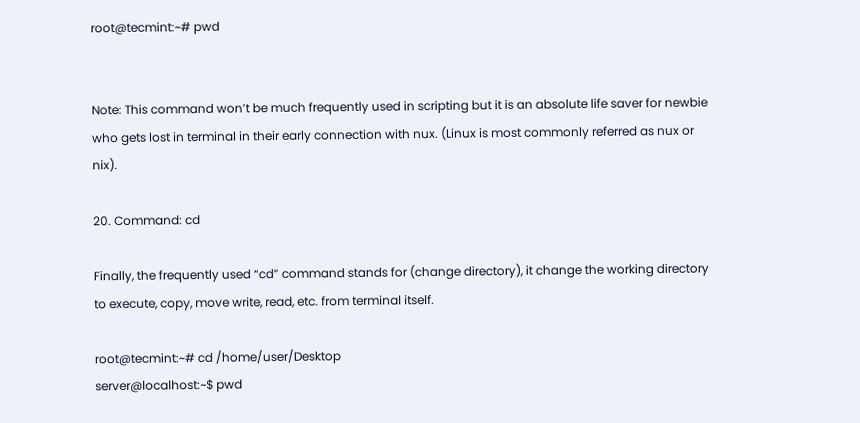root@tecmint:~# pwd


Note: This command won’t be much frequently used in scripting but it is an absolute life saver for newbie who gets lost in terminal in their early connection with nux. (Linux is most commonly referred as nux or nix).

20. Command: cd

Finally, the frequently used “cd” command stands for (change directory), it change the working directory to execute, copy, move write, read, etc. from terminal itself.

root@tecmint:~# cd /home/user/Desktop
server@localhost:~$ pwd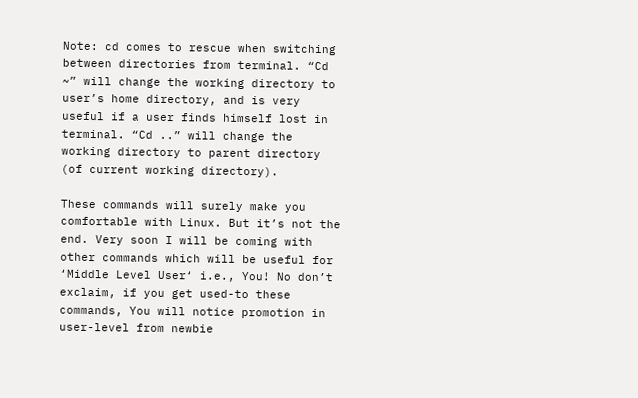Note: cd comes to rescue when switching between directories from terminal. “Cd ~” will change the working directory to user’s home directory, and is very useful if a user finds himself lost in terminal. “Cd ..” will change the working directory to parent directory (of current working directory).

These commands will surely make you comfortable with Linux. But it’s not the end. Very soon I will be coming with other commands which will be useful for ‘Middle Level User‘ i.e., You! No don’t exclaim, if you get used-to these commands, You will notice promotion in user-level from newbie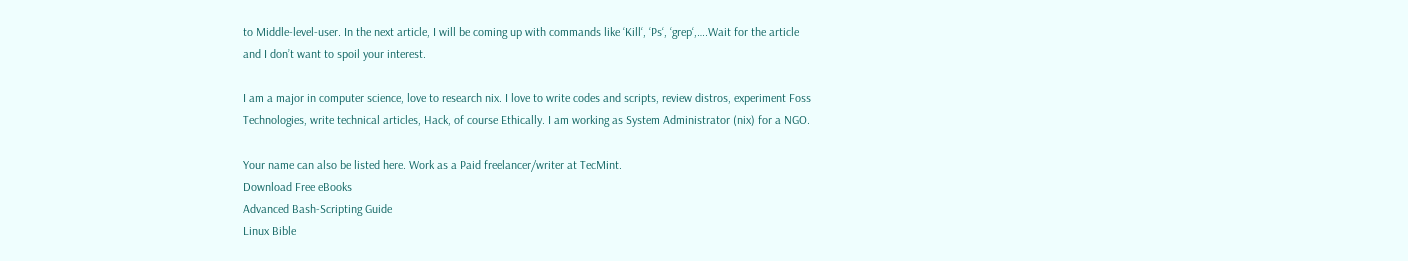to Middle-level-user. In the next article, I will be coming up with commands like ‘Kill‘, ‘Ps‘, ‘grep‘,….Wait for the article and I don’t want to spoil your interest.

I am a major in computer science, love to research nix. I love to write codes and scripts, review distros, experiment Foss Technologies, write technical articles, Hack, of course Ethically. I am working as System Administrator (nix) for a NGO.

Your name can also be listed here. Work as a Paid freelancer/writer at TecMint.
Download Free eBooks
Advanced Bash-Scripting Guide
Linux Bible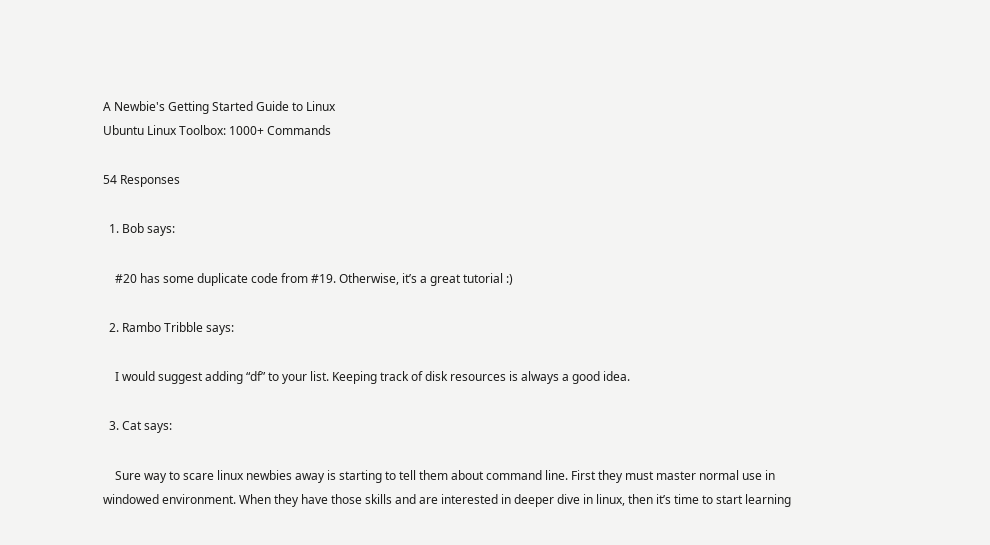A Newbie's Getting Started Guide to Linux
Ubuntu Linux Toolbox: 1000+ Commands

54 Responses

  1. Bob says:

    #20 has some duplicate code from #19. Otherwise, it’s a great tutorial :)

  2. Rambo Tribble says:

    I would suggest adding “df” to your list. Keeping track of disk resources is always a good idea.

  3. Cat says:

    Sure way to scare linux newbies away is starting to tell them about command line. First they must master normal use in windowed environment. When they have those skills and are interested in deeper dive in linux, then it’s time to start learning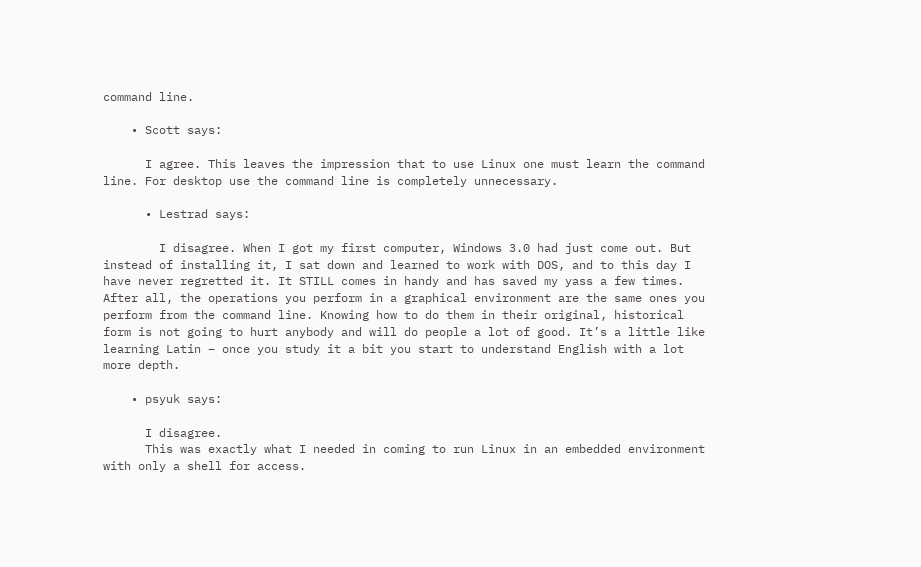command line.

    • Scott says:

      I agree. This leaves the impression that to use Linux one must learn the command line. For desktop use the command line is completely unnecessary.

      • Lestrad says:

        I disagree. When I got my first computer, Windows 3.0 had just come out. But instead of installing it, I sat down and learned to work with DOS, and to this day I have never regretted it. It STILL comes in handy and has saved my yass a few times. After all, the operations you perform in a graphical environment are the same ones you perform from the command line. Knowing how to do them in their original, historical form is not going to hurt anybody and will do people a lot of good. It’s a little like learning Latin – once you study it a bit you start to understand English with a lot more depth.

    • psyuk says:

      I disagree.
      This was exactly what I needed in coming to run Linux in an embedded environment with only a shell for access.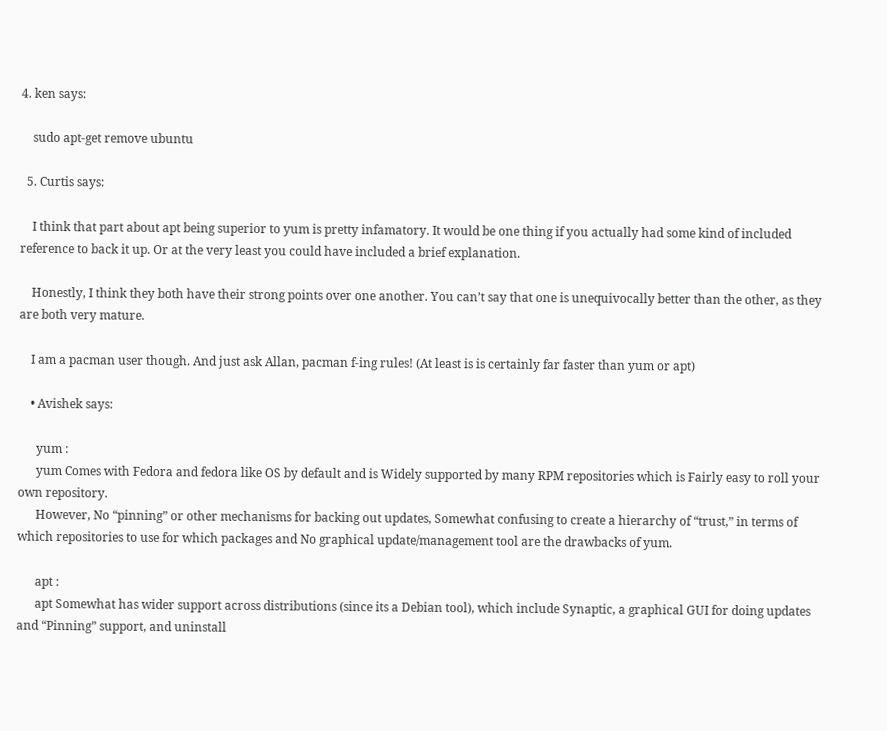4. ken says:

    sudo apt-get remove ubuntu

  5. Curtis says:

    I think that part about apt being superior to yum is pretty infamatory. It would be one thing if you actually had some kind of included reference to back it up. Or at the very least you could have included a brief explanation.

    Honestly, I think they both have their strong points over one another. You can’t say that one is unequivocally better than the other, as they are both very mature.

    I am a pacman user though. And just ask Allan, pacman f-ing rules! (At least is is certainly far faster than yum or apt)

    • Avishek says:

      yum :
      yum Comes with Fedora and fedora like OS by default and is Widely supported by many RPM repositories which is Fairly easy to roll your own repository.
      However, No “pinning” or other mechanisms for backing out updates, Somewhat confusing to create a hierarchy of “trust,” in terms of which repositories to use for which packages and No graphical update/management tool are the drawbacks of yum.

      apt :
      apt Somewhat has wider support across distributions (since its a Debian tool), which include Synaptic, a graphical GUI for doing updates and “Pinning” support, and uninstall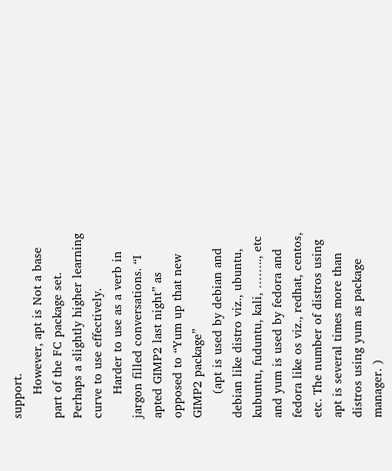support.
      However, apt is Not a base part of the FC package set. Perhaps a slightly higher learning curve to use effectively.
      Harder to use as a verb in jargon filled conversations. “I apted GIMP2 last night” as opposed to “Yum up that new GIMP2 package”
      (apt is used by debian and debian like distro viz., ubuntu, kubuntu, fuduntu, kali, …….., etc and yum is used by fedora and fedora like os viz., redhat, centos, etc. The number of distros using apt is several times more than distros using yum as package manager. )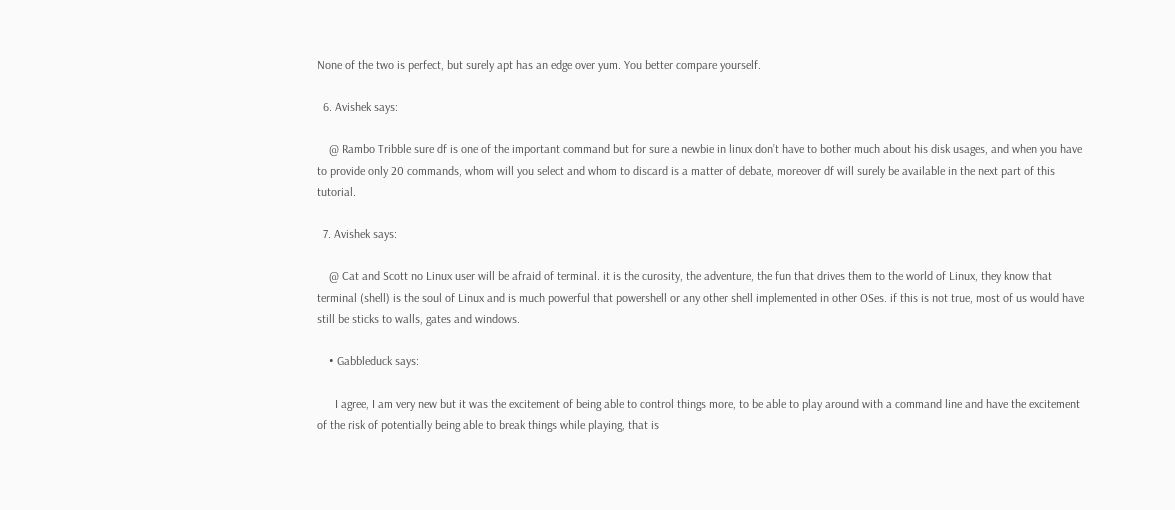None of the two is perfect, but surely apt has an edge over yum. You better compare yourself.

  6. Avishek says:

    @ Rambo Tribble sure df is one of the important command but for sure a newbie in linux don’t have to bother much about his disk usages, and when you have to provide only 20 commands, whom will you select and whom to discard is a matter of debate, moreover df will surely be available in the next part of this tutorial.

  7. Avishek says:

    @ Cat and Scott no Linux user will be afraid of terminal. it is the curosity, the adventure, the fun that drives them to the world of Linux, they know that terminal (shell) is the soul of Linux and is much powerful that powershell or any other shell implemented in other OSes. if this is not true, most of us would have still be sticks to walls, gates and windows.

    • Gabbleduck says:

      I agree, I am very new but it was the excitement of being able to control things more, to be able to play around with a command line and have the excitement of the risk of potentially being able to break things while playing, that is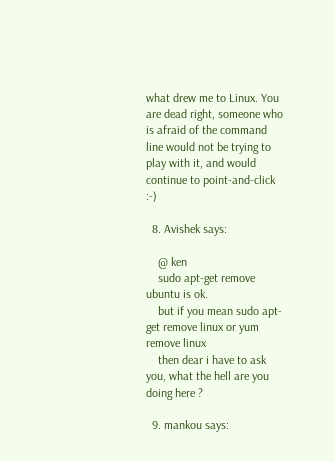what drew me to Linux. You are dead right, someone who is afraid of the command line would not be trying to play with it, and would continue to point-and-click :-)

  8. Avishek says:

    @ ken
    sudo apt-get remove ubuntu is ok.
    but if you mean sudo apt-get remove linux or yum remove linux
    then dear i have to ask you, what the hell are you doing here ?

  9. mankou says: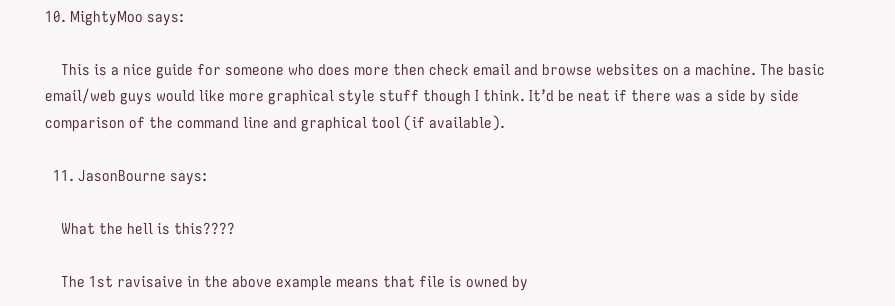10. MightyMoo says:

    This is a nice guide for someone who does more then check email and browse websites on a machine. The basic email/web guys would like more graphical style stuff though I think. It’d be neat if there was a side by side comparison of the command line and graphical tool (if available).

  11. JasonBourne says:

    What the hell is this????

    The 1st ravisaive in the above example means that file is owned by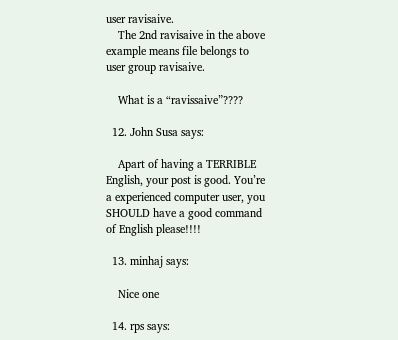user ravisaive.
    The 2nd ravisaive in the above example means file belongs to user group ravisaive.

    What is a “ravissaive”????

  12. John Susa says:

    Apart of having a TERRIBLE English, your post is good. You’re a experienced computer user, you SHOULD have a good command of English please!!!!

  13. minhaj says:

    Nice one

  14. rps says: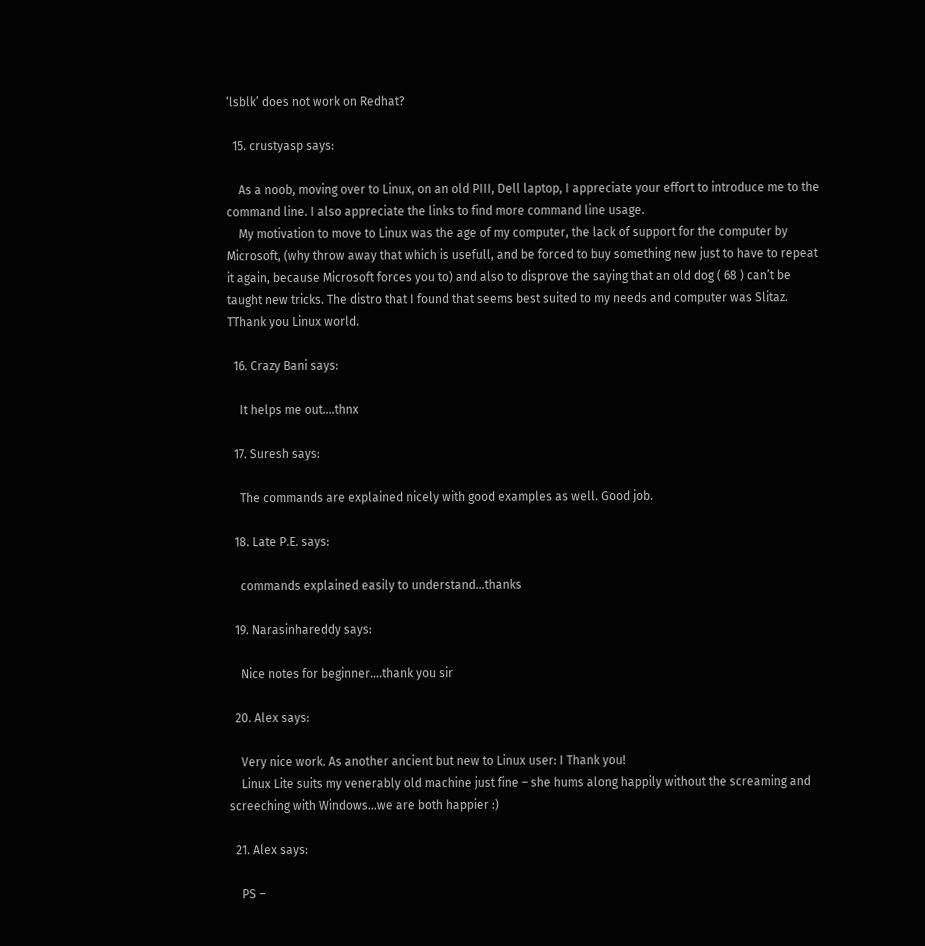‘lsblk’ does not work on Redhat?

  15. crustyasp says:

    As a noob, moving over to Linux, on an old PIII, Dell laptop, I appreciate your effort to introduce me to the command line. I also appreciate the links to find more command line usage.
    My motivation to move to Linux was the age of my computer, the lack of support for the computer by Microsoft, (why throw away that which is usefull, and be forced to buy something new just to have to repeat it again, because Microsoft forces you to) and also to disprove the saying that an old dog ( 68 ) can’t be taught new tricks. The distro that I found that seems best suited to my needs and computer was Slitaz. TThank you Linux world.

  16. Crazy Bani says:

    It helps me out….thnx

  17. Suresh says:

    The commands are explained nicely with good examples as well. Good job.

  18. Late P.E. says:

    commands explained easily to understand…thanks

  19. Narasinhareddy says:

    Nice notes for beginner….thank you sir

  20. Alex says:

    Very nice work. As another ancient but new to Linux user: I Thank you!
    Linux Lite suits my venerably old machine just fine – she hums along happily without the screaming and screeching with Windows…we are both happier :)

  21. Alex says:

    PS –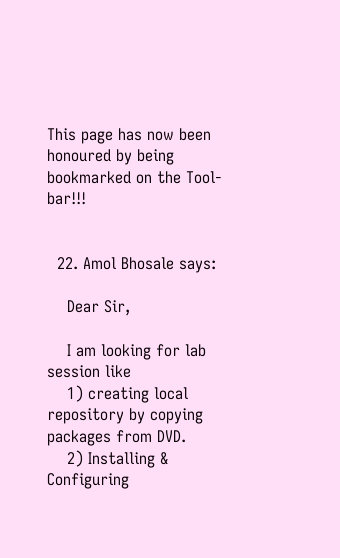This page has now been honoured by being bookmarked on the Tool-bar!!!


  22. Amol Bhosale says:

    Dear Sir,

    I am looking for lab session like
    1) creating local repository by copying packages from DVD.
    2) Installing & Configuring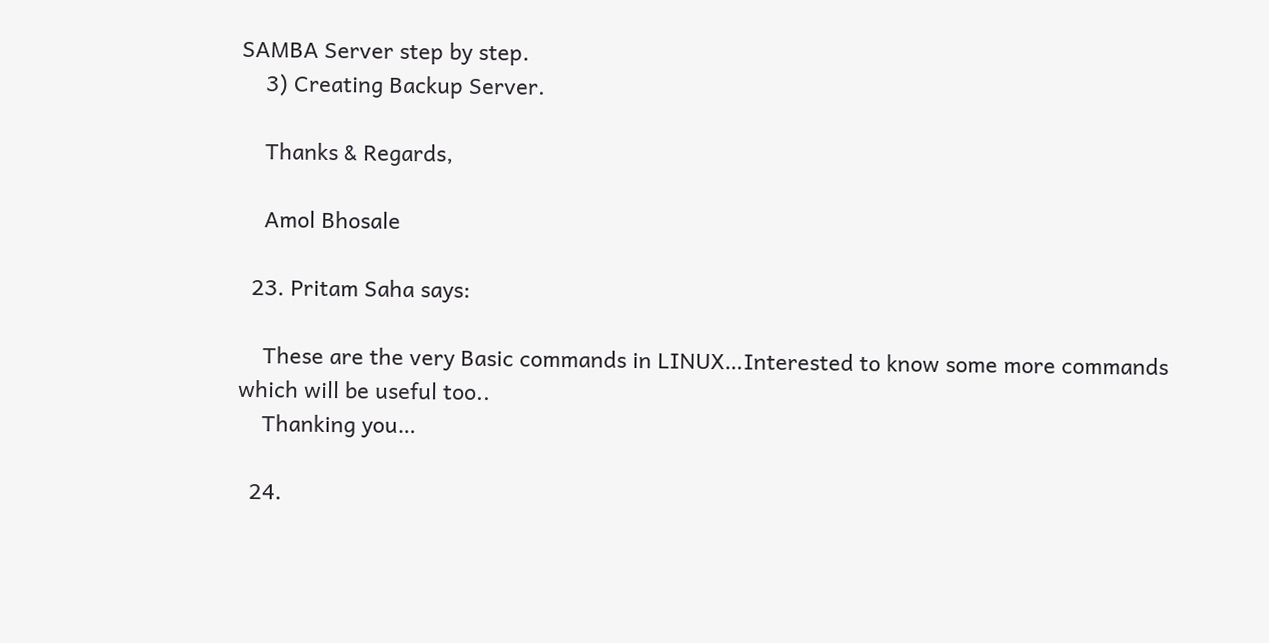SAMBA Server step by step.
    3) Creating Backup Server.

    Thanks & Regards,

    Amol Bhosale

  23. Pritam Saha says:

    These are the very Basic commands in LINUX…Interested to know some more commands which will be useful too..
    Thanking you…

  24.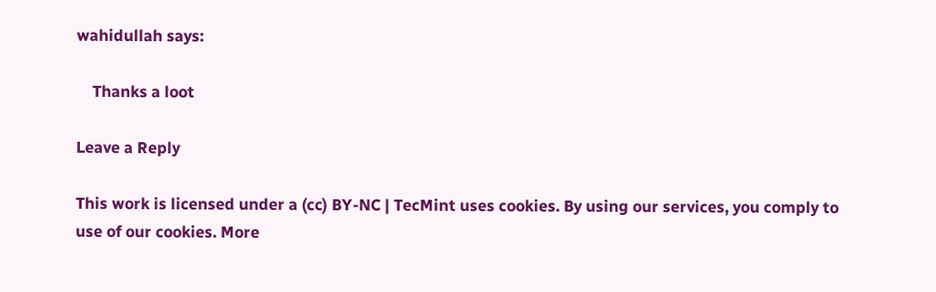wahidullah says:

    Thanks a loot

Leave a Reply

This work is licensed under a (cc) BY-NC | TecMint uses cookies. By using our services, you comply to use of our cookies. More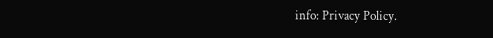info: Privacy Policy.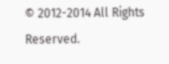© 2012-2014 All Rights Reserved.